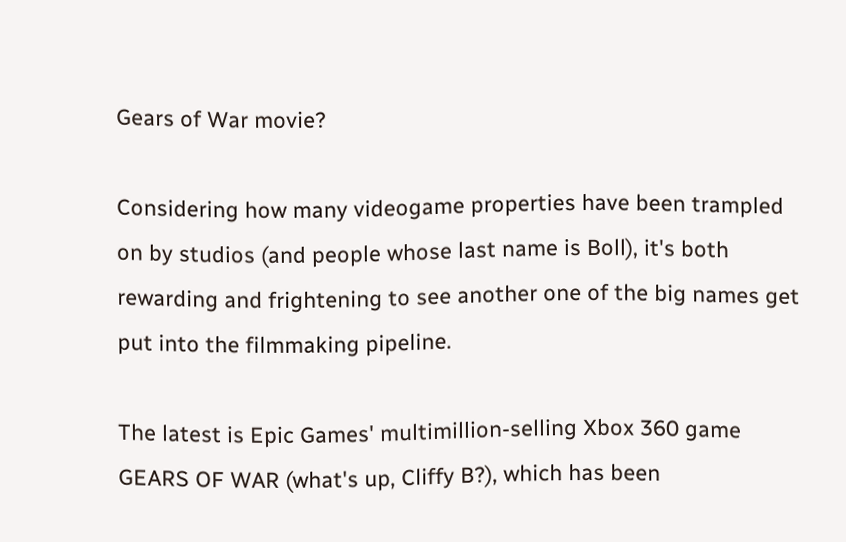Gears of War movie?

Considering how many videogame properties have been trampled on by studios (and people whose last name is Boll), it's both rewarding and frightening to see another one of the big names get put into the filmmaking pipeline.

The latest is Epic Games' multimillion-selling Xbox 360 game GEARS OF WAR (what's up, Cliffy B?), which has been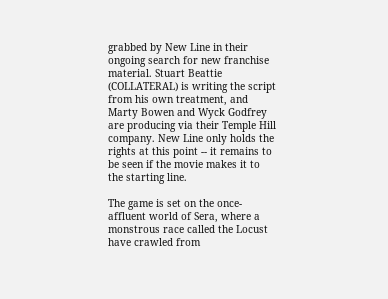grabbed by New Line in their ongoing search for new franchise material. Stuart Beattie (COLLATERAL) is writing the script from his own treatment, and Marty Bowen and Wyck Godfrey are producing via their Temple Hill company. New Line only holds the rights at this point -- it remains to be seen if the movie makes it to the starting line.

The game is set on the once-affluent world of Sera, where a monstrous race called the Locust have crawled from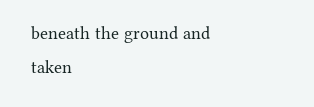beneath the ground and taken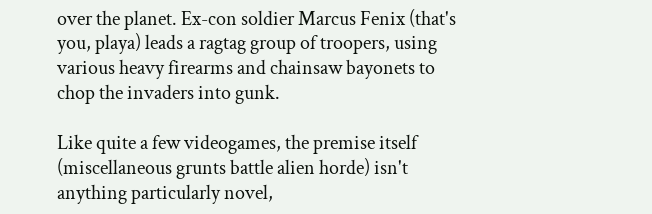over the planet. Ex-con soldier Marcus Fenix (that's you, playa) leads a ragtag group of troopers, using various heavy firearms and chainsaw bayonets to chop the invaders into gunk.

Like quite a few videogames, the premise itself (miscellaneous grunts battle alien horde) isn't anything particularly novel,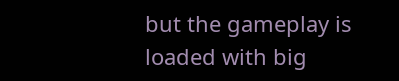but the gameplay is loaded with big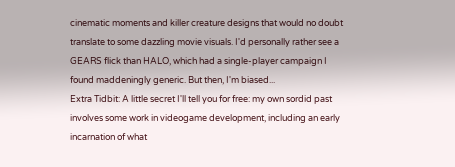cinematic moments and killer creature designs that would no doubt translate to some dazzling movie visuals. I'd personally rather see a GEARS flick than HALO, which had a single-player campaign I found maddeningly generic. But then, I'm biased...
Extra Tidbit: A little secret I'll tell you for free: my own sordid past involves some work in videogame development, including an early incarnation of what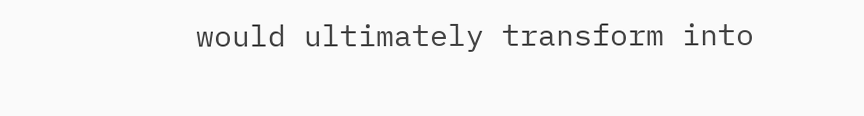would ultimately transform into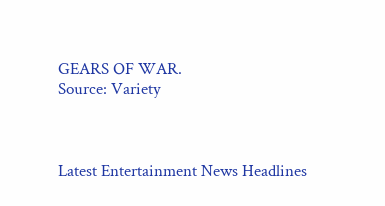GEARS OF WAR.
Source: Variety



Latest Entertainment News Headlines